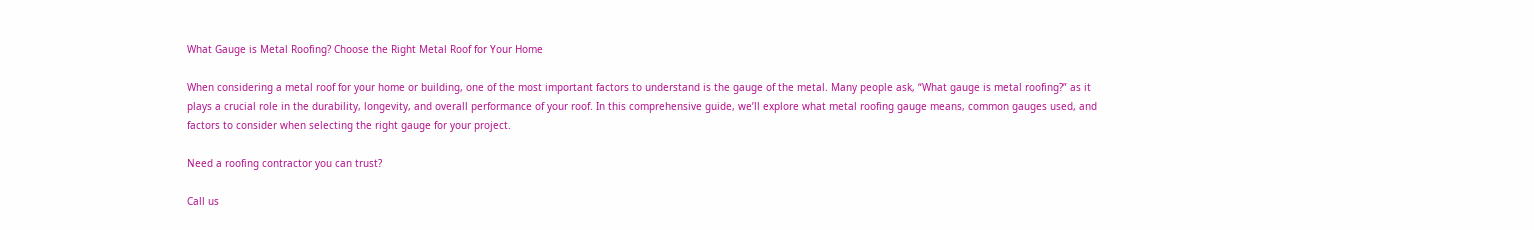What Gauge is Metal Roofing? Choose the Right Metal Roof for Your Home

When considering a metal roof for your home or building, one of the most important factors to understand is the gauge of the metal. Many people ask, “What gauge is metal roofing?” as it plays a crucial role in the durability, longevity, and overall performance of your roof. In this comprehensive guide, we’ll explore what metal roofing gauge means, common gauges used, and factors to consider when selecting the right gauge for your project.

Need a roofing contractor you can trust?

Call us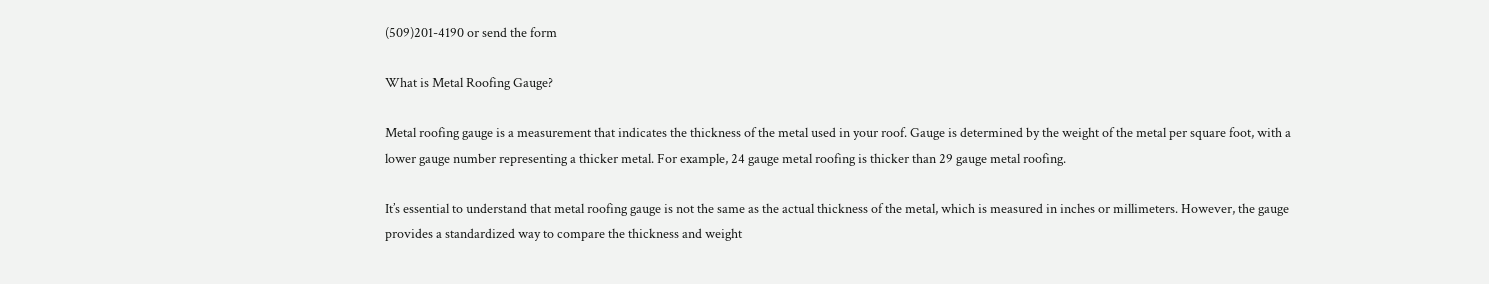(509)201-4190 or send the form

What is Metal Roofing Gauge?

Metal roofing gauge is a measurement that indicates the thickness of the metal used in your roof. Gauge is determined by the weight of the metal per square foot, with a lower gauge number representing a thicker metal. For example, 24 gauge metal roofing is thicker than 29 gauge metal roofing.

It’s essential to understand that metal roofing gauge is not the same as the actual thickness of the metal, which is measured in inches or millimeters. However, the gauge provides a standardized way to compare the thickness and weight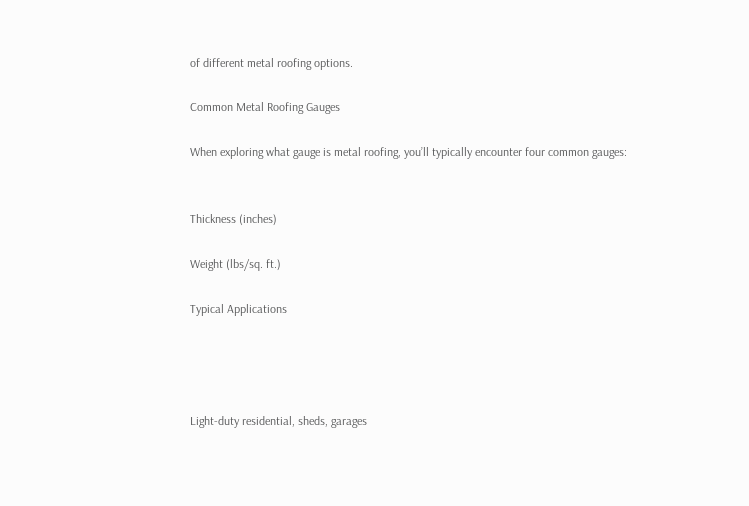of different metal roofing options.

Common Metal Roofing Gauges

When exploring what gauge is metal roofing, you’ll typically encounter four common gauges:


Thickness (inches)

Weight (lbs/sq. ft.)

Typical Applications




Light-duty residential, sheds, garages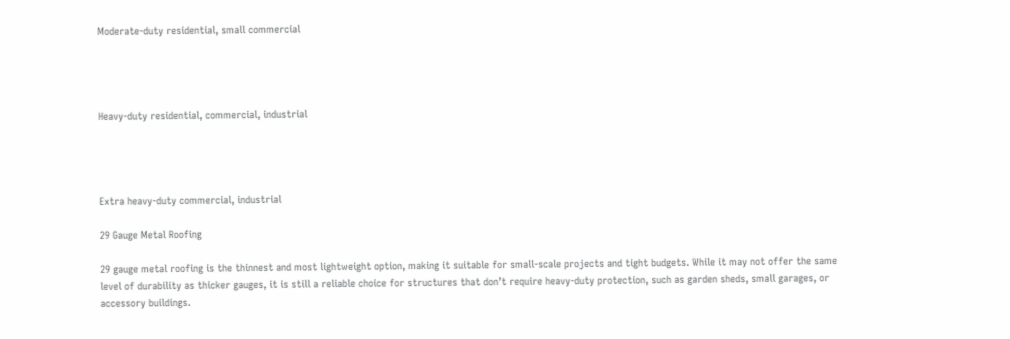Moderate-duty residential, small commercial




Heavy-duty residential, commercial, industrial




Extra heavy-duty commercial, industrial

29 Gauge Metal Roofing

29 gauge metal roofing is the thinnest and most lightweight option, making it suitable for small-scale projects and tight budgets. While it may not offer the same level of durability as thicker gauges, it is still a reliable choice for structures that don’t require heavy-duty protection, such as garden sheds, small garages, or accessory buildings.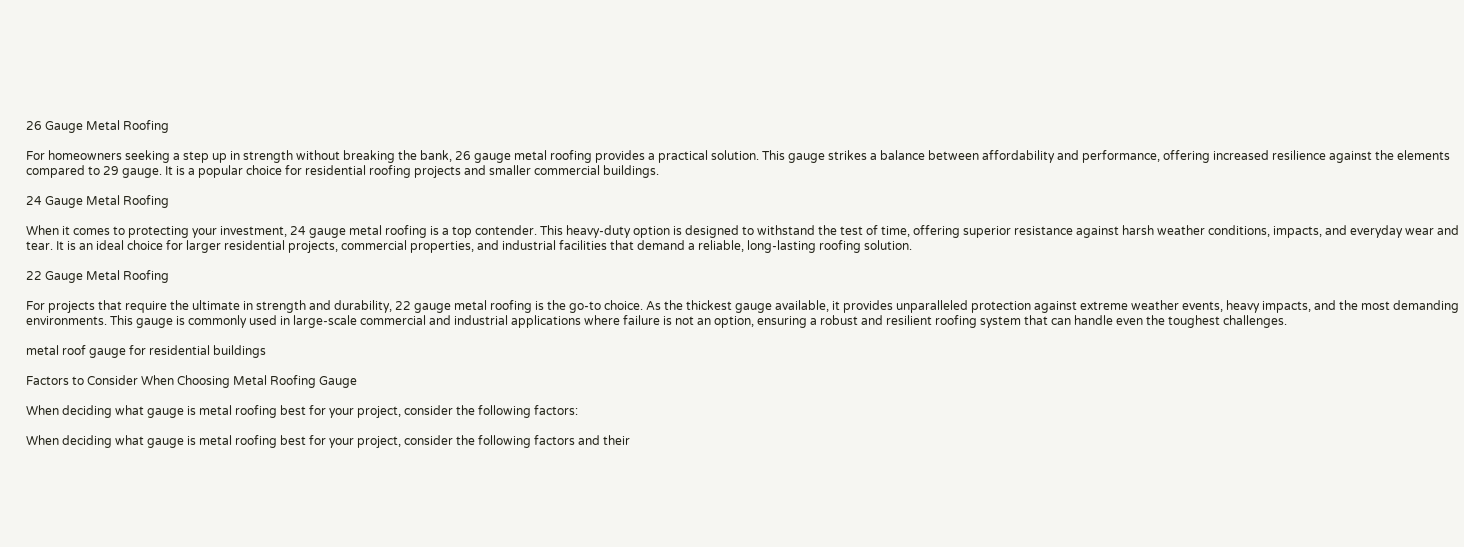26 Gauge Metal Roofing

For homeowners seeking a step up in strength without breaking the bank, 26 gauge metal roofing provides a practical solution. This gauge strikes a balance between affordability and performance, offering increased resilience against the elements compared to 29 gauge. It is a popular choice for residential roofing projects and smaller commercial buildings.

24 Gauge Metal Roofing

When it comes to protecting your investment, 24 gauge metal roofing is a top contender. This heavy-duty option is designed to withstand the test of time, offering superior resistance against harsh weather conditions, impacts, and everyday wear and tear. It is an ideal choice for larger residential projects, commercial properties, and industrial facilities that demand a reliable, long-lasting roofing solution.

22 Gauge Metal Roofing

For projects that require the ultimate in strength and durability, 22 gauge metal roofing is the go-to choice. As the thickest gauge available, it provides unparalleled protection against extreme weather events, heavy impacts, and the most demanding environments. This gauge is commonly used in large-scale commercial and industrial applications where failure is not an option, ensuring a robust and resilient roofing system that can handle even the toughest challenges.

metal roof gauge for residential buildings

Factors to Consider When Choosing Metal Roofing Gauge

When deciding what gauge is metal roofing best for your project, consider the following factors:

When deciding what gauge is metal roofing best for your project, consider the following factors and their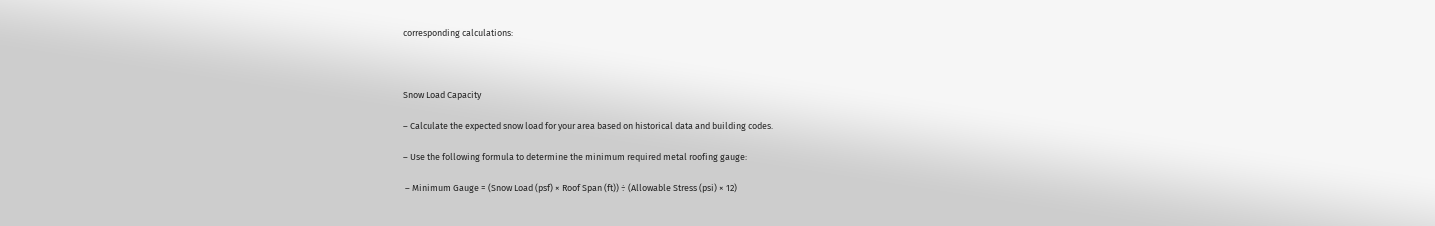corresponding calculations:



Snow Load Capacity

– Calculate the expected snow load for your area based on historical data and building codes.

– Use the following formula to determine the minimum required metal roofing gauge:

 – Minimum Gauge = (Snow Load (psf) × Roof Span (ft)) ÷ (Allowable Stress (psi) × 12)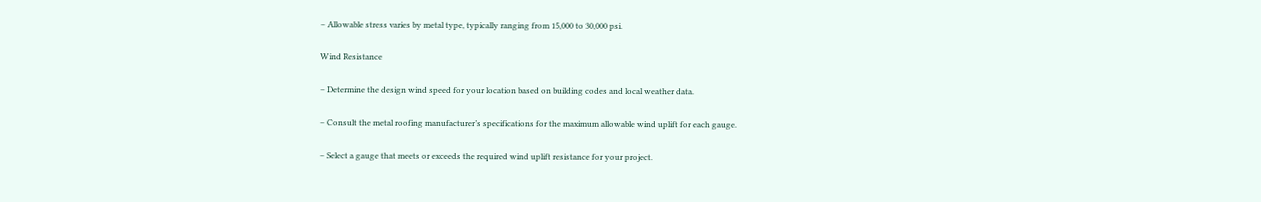– Allowable stress varies by metal type, typically ranging from 15,000 to 30,000 psi.

Wind Resistance

– Determine the design wind speed for your location based on building codes and local weather data.

– Consult the metal roofing manufacturer’s specifications for the maximum allowable wind uplift for each gauge.

– Select a gauge that meets or exceeds the required wind uplift resistance for your project.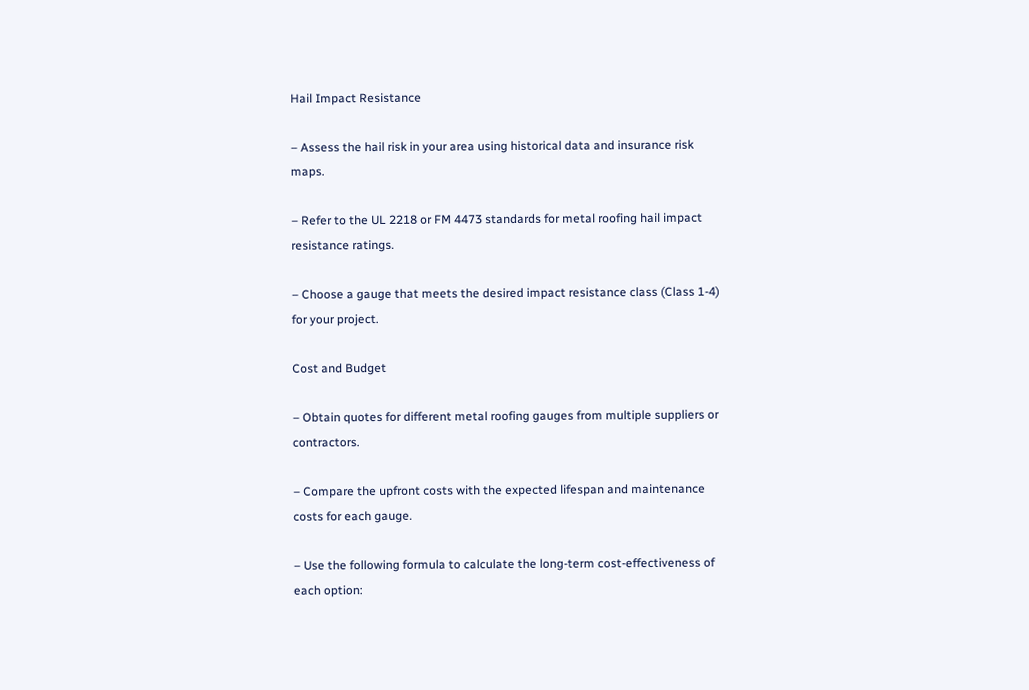Hail Impact Resistance

– Assess the hail risk in your area using historical data and insurance risk maps.

– Refer to the UL 2218 or FM 4473 standards for metal roofing hail impact resistance ratings.

– Choose a gauge that meets the desired impact resistance class (Class 1-4) for your project.

Cost and Budget

– Obtain quotes for different metal roofing gauges from multiple suppliers or contractors.

– Compare the upfront costs with the expected lifespan and maintenance costs for each gauge.

– Use the following formula to calculate the long-term cost-effectiveness of each option: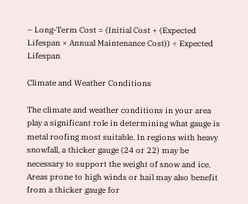– Long-Term Cost = (Initial Cost + (Expected Lifespan × Annual Maintenance Cost)) ÷ Expected Lifespan

Climate and Weather Conditions

The climate and weather conditions in your area play a significant role in determining what gauge is metal roofing most suitable. In regions with heavy snowfall, a thicker gauge (24 or 22) may be necessary to support the weight of snow and ice. Areas prone to high winds or hail may also benefit from a thicker gauge for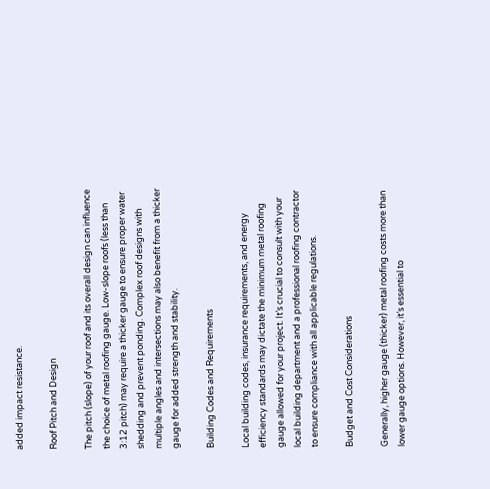added impact resistance.

Roof Pitch and Design

The pitch (slope) of your roof and its overall design can influence the choice of metal roofing gauge. Low-slope roofs (less than 3:12 pitch) may require a thicker gauge to ensure proper water shedding and prevent ponding. Complex roof designs with multiple angles and intersections may also benefit from a thicker gauge for added strength and stability.

Building Codes and Requirements

Local building codes, insurance requirements, and energy efficiency standards may dictate the minimum metal roofing gauge allowed for your project. It’s crucial to consult with your local building department and a professional roofing contractor to ensure compliance with all applicable regulations.

Budget and Cost Considerations

Generally, higher gauge (thicker) metal roofing costs more than lower gauge options. However, it’s essential to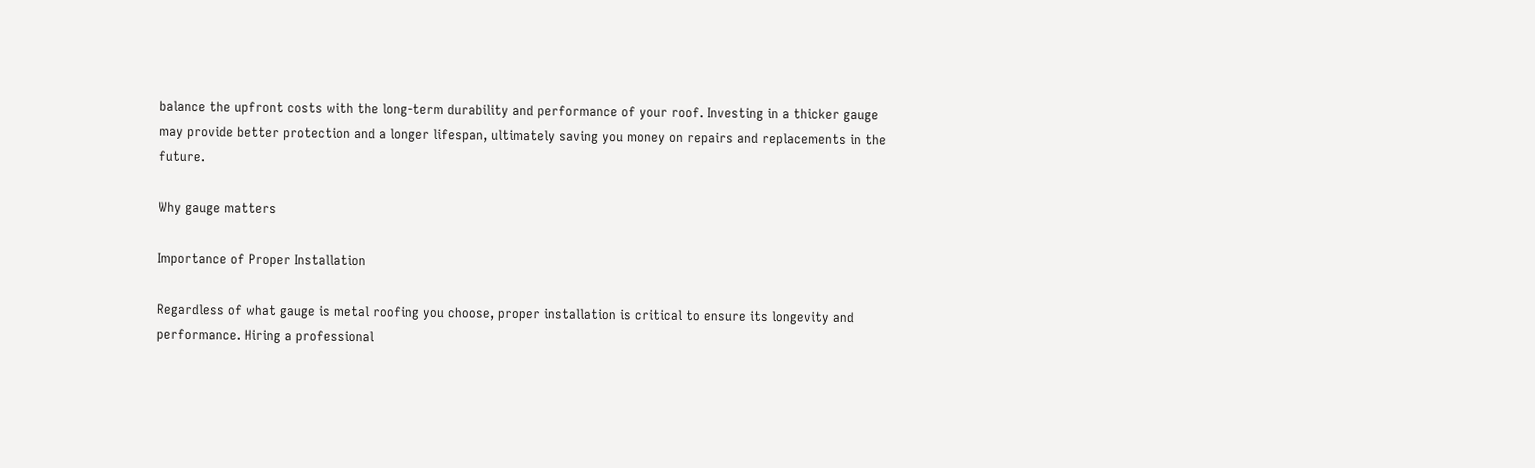balance the upfront costs with the long-term durability and performance of your roof. Investing in a thicker gauge may provide better protection and a longer lifespan, ultimately saving you money on repairs and replacements in the future.

Why gauge matters

Importance of Proper Installation

Regardless of what gauge is metal roofing you choose, proper installation is critical to ensure its longevity and performance. Hiring a professional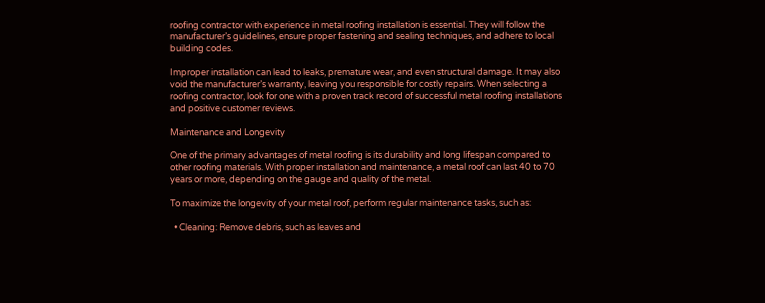roofing contractor with experience in metal roofing installation is essential. They will follow the manufacturer’s guidelines, ensure proper fastening and sealing techniques, and adhere to local building codes.

Improper installation can lead to leaks, premature wear, and even structural damage. It may also void the manufacturer’s warranty, leaving you responsible for costly repairs. When selecting a roofing contractor, look for one with a proven track record of successful metal roofing installations and positive customer reviews.

Maintenance and Longevity

One of the primary advantages of metal roofing is its durability and long lifespan compared to other roofing materials. With proper installation and maintenance, a metal roof can last 40 to 70 years or more, depending on the gauge and quality of the metal.

To maximize the longevity of your metal roof, perform regular maintenance tasks, such as:

  • Cleaning: Remove debris, such as leaves and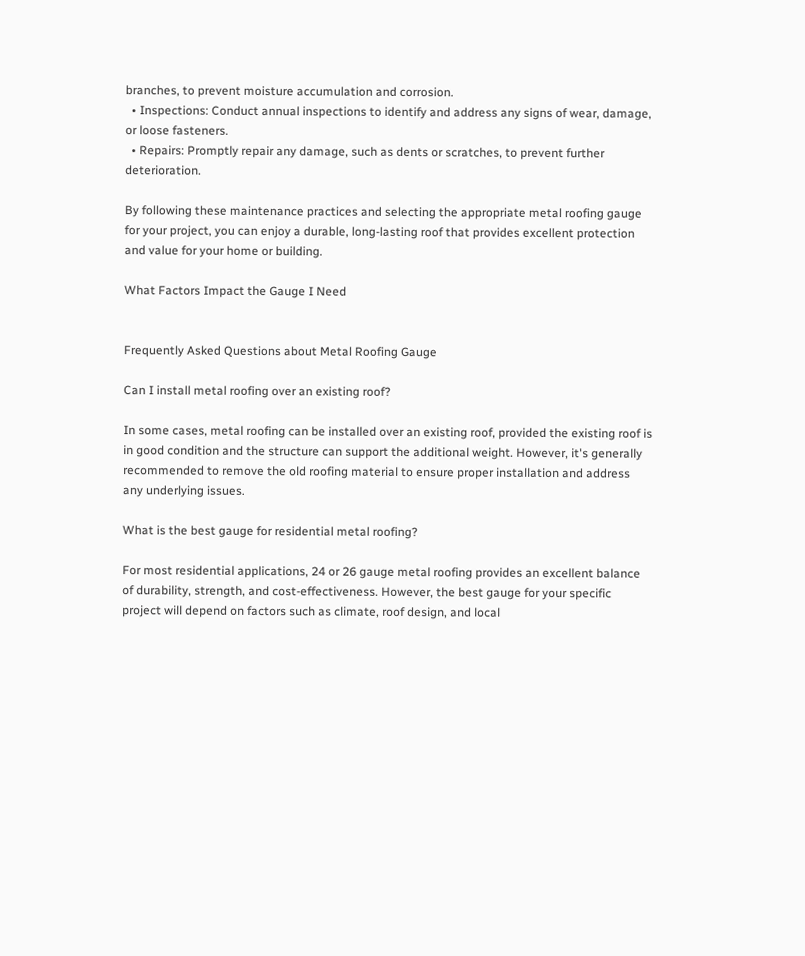branches, to prevent moisture accumulation and corrosion.
  • Inspections: Conduct annual inspections to identify and address any signs of wear, damage, or loose fasteners.
  • Repairs: Promptly repair any damage, such as dents or scratches, to prevent further deterioration.

By following these maintenance practices and selecting the appropriate metal roofing gauge for your project, you can enjoy a durable, long-lasting roof that provides excellent protection and value for your home or building.

What Factors Impact the Gauge I Need


Frequently Asked Questions about Metal Roofing Gauge

Can I install metal roofing over an existing roof?

In some cases, metal roofing can be installed over an existing roof, provided the existing roof is in good condition and the structure can support the additional weight. However, it's generally recommended to remove the old roofing material to ensure proper installation and address any underlying issues.

What is the best gauge for residential metal roofing?

For most residential applications, 24 or 26 gauge metal roofing provides an excellent balance of durability, strength, and cost-effectiveness. However, the best gauge for your specific project will depend on factors such as climate, roof design, and local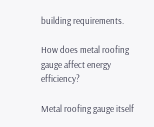building requirements.

How does metal roofing gauge affect energy efficiency?

Metal roofing gauge itself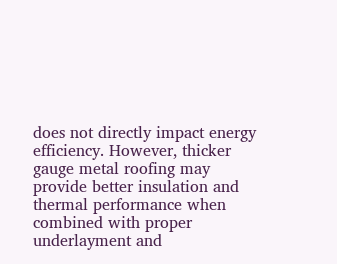does not directly impact energy efficiency. However, thicker gauge metal roofing may provide better insulation and thermal performance when combined with proper underlayment and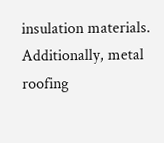insulation materials. Additionally, metal roofing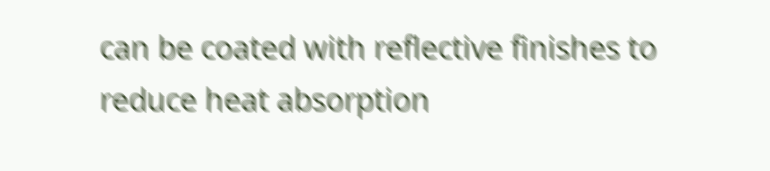can be coated with reflective finishes to reduce heat absorption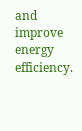and improve energy efficiency.